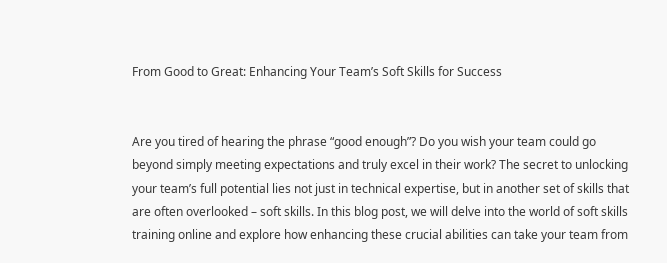From Good to Great: Enhancing Your Team’s Soft Skills for Success


Are you tired of hearing the phrase “good enough”? Do you wish your team could go beyond simply meeting expectations and truly excel in their work? The secret to unlocking your team’s full potential lies not just in technical expertise, but in another set of skills that are often overlooked – soft skills. In this blog post, we will delve into the world of soft skills training online and explore how enhancing these crucial abilities can take your team from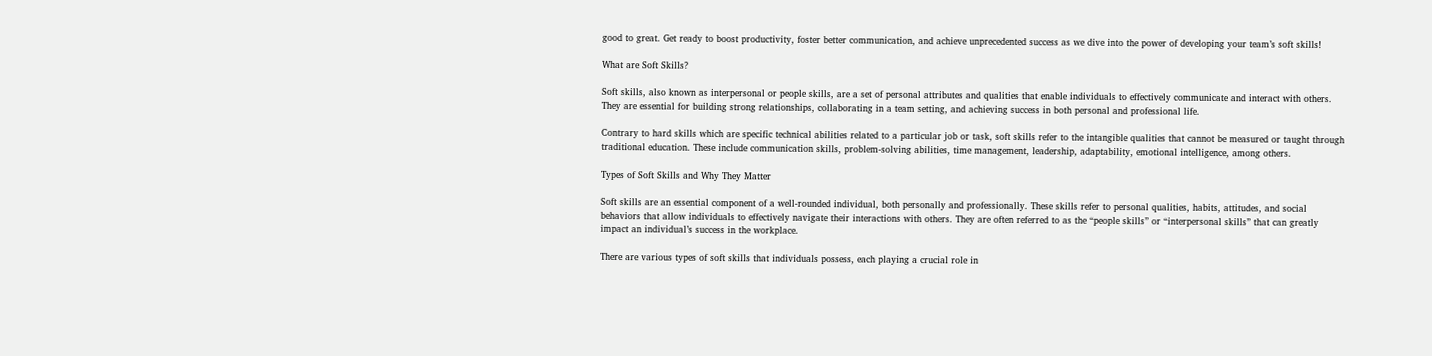good to great. Get ready to boost productivity, foster better communication, and achieve unprecedented success as we dive into the power of developing your team’s soft skills!

What are Soft Skills?

Soft skills, also known as interpersonal or people skills, are a set of personal attributes and qualities that enable individuals to effectively communicate and interact with others. They are essential for building strong relationships, collaborating in a team setting, and achieving success in both personal and professional life.

Contrary to hard skills which are specific technical abilities related to a particular job or task, soft skills refer to the intangible qualities that cannot be measured or taught through traditional education. These include communication skills, problem-solving abilities, time management, leadership, adaptability, emotional intelligence, among others.

Types of Soft Skills and Why They Matter

Soft skills are an essential component of a well-rounded individual, both personally and professionally. These skills refer to personal qualities, habits, attitudes, and social behaviors that allow individuals to effectively navigate their interactions with others. They are often referred to as the “people skills” or “interpersonal skills” that can greatly impact an individual’s success in the workplace.

There are various types of soft skills that individuals possess, each playing a crucial role in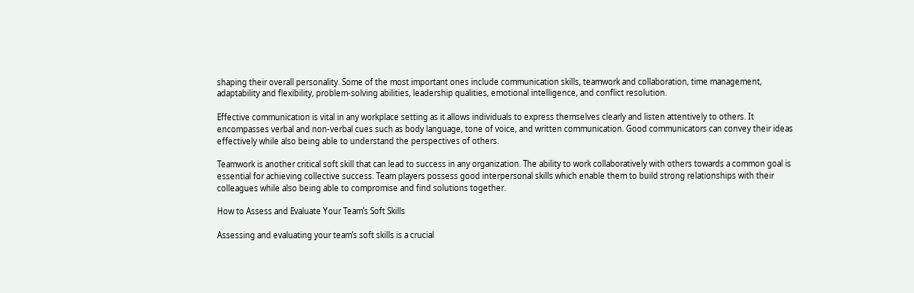shaping their overall personality. Some of the most important ones include communication skills, teamwork and collaboration, time management, adaptability and flexibility, problem-solving abilities, leadership qualities, emotional intelligence, and conflict resolution.

Effective communication is vital in any workplace setting as it allows individuals to express themselves clearly and listen attentively to others. It encompasses verbal and non-verbal cues such as body language, tone of voice, and written communication. Good communicators can convey their ideas effectively while also being able to understand the perspectives of others.

Teamwork is another critical soft skill that can lead to success in any organization. The ability to work collaboratively with others towards a common goal is essential for achieving collective success. Team players possess good interpersonal skills which enable them to build strong relationships with their colleagues while also being able to compromise and find solutions together.

How to Assess and Evaluate Your Team’s Soft Skills

Assessing and evaluating your team’s soft skills is a crucial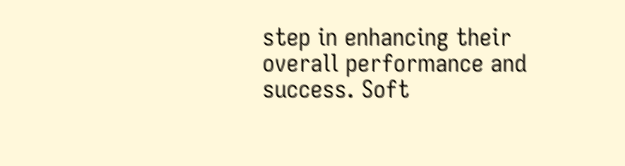step in enhancing their overall performance and success. Soft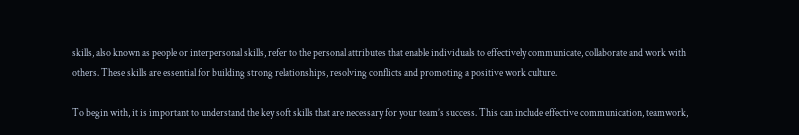skills, also known as people or interpersonal skills, refer to the personal attributes that enable individuals to effectively communicate, collaborate and work with others. These skills are essential for building strong relationships, resolving conflicts and promoting a positive work culture.

To begin with, it is important to understand the key soft skills that are necessary for your team’s success. This can include effective communication, teamwork,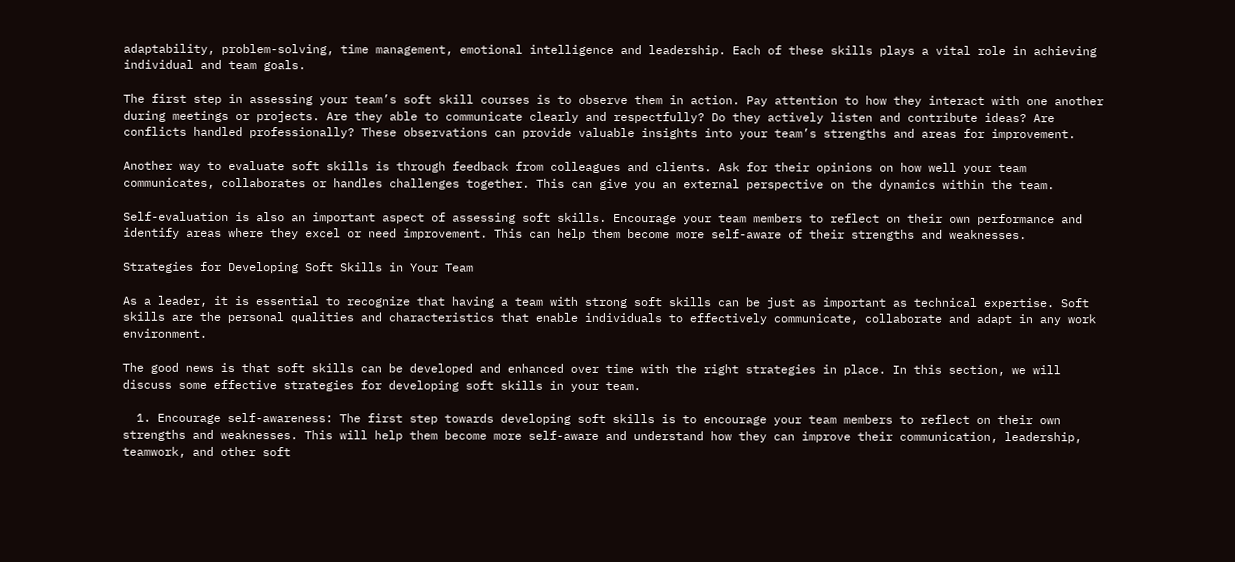adaptability, problem-solving, time management, emotional intelligence and leadership. Each of these skills plays a vital role in achieving individual and team goals.

The first step in assessing your team’s soft skill courses is to observe them in action. Pay attention to how they interact with one another during meetings or projects. Are they able to communicate clearly and respectfully? Do they actively listen and contribute ideas? Are conflicts handled professionally? These observations can provide valuable insights into your team’s strengths and areas for improvement.

Another way to evaluate soft skills is through feedback from colleagues and clients. Ask for their opinions on how well your team communicates, collaborates or handles challenges together. This can give you an external perspective on the dynamics within the team.

Self-evaluation is also an important aspect of assessing soft skills. Encourage your team members to reflect on their own performance and identify areas where they excel or need improvement. This can help them become more self-aware of their strengths and weaknesses.

Strategies for Developing Soft Skills in Your Team

As a leader, it is essential to recognize that having a team with strong soft skills can be just as important as technical expertise. Soft skills are the personal qualities and characteristics that enable individuals to effectively communicate, collaborate and adapt in any work environment.

The good news is that soft skills can be developed and enhanced over time with the right strategies in place. In this section, we will discuss some effective strategies for developing soft skills in your team.

  1. Encourage self-awareness: The first step towards developing soft skills is to encourage your team members to reflect on their own strengths and weaknesses. This will help them become more self-aware and understand how they can improve their communication, leadership, teamwork, and other soft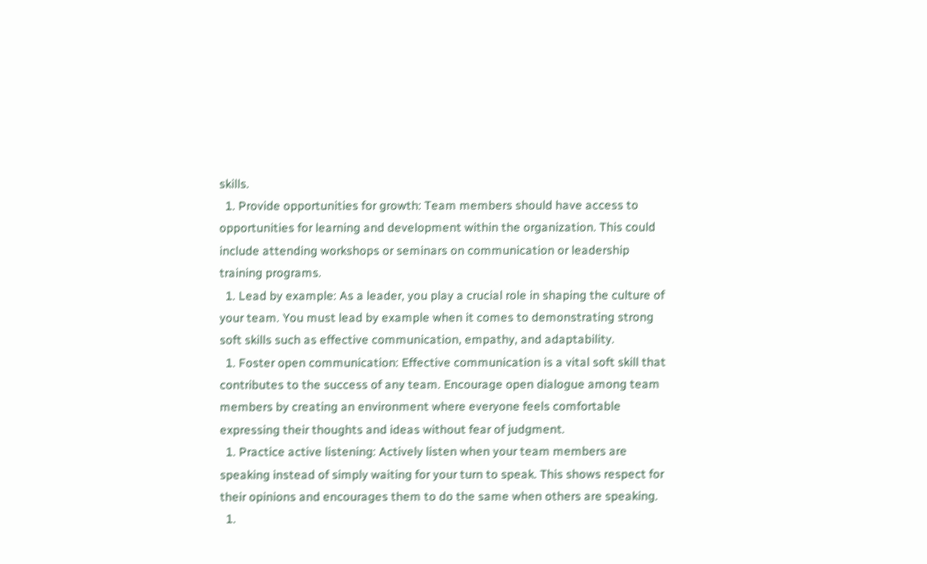skills.
  1. Provide opportunities for growth: Team members should have access to opportunities for learning and development within the organization. This could include attending workshops or seminars on communication or leadership training programs.
  1. Lead by example: As a leader, you play a crucial role in shaping the culture of your team. You must lead by example when it comes to demonstrating strong soft skills such as effective communication, empathy, and adaptability.
  1. Foster open communication: Effective communication is a vital soft skill that contributes to the success of any team. Encourage open dialogue among team members by creating an environment where everyone feels comfortable expressing their thoughts and ideas without fear of judgment.
  1. Practice active listening: Actively listen when your team members are speaking instead of simply waiting for your turn to speak. This shows respect for their opinions and encourages them to do the same when others are speaking.
  1.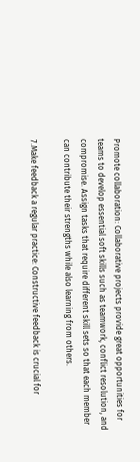Promote collaboration: Collaborative projects provide great opportunities for teams to develop essential soft skills such as teamwork, conflict resolution, and compromise. Assign tasks that require different skill sets so that each member can contribute their strengths while also learning from others.

7.Make feedback a regular practice: Constructive feedback is crucial for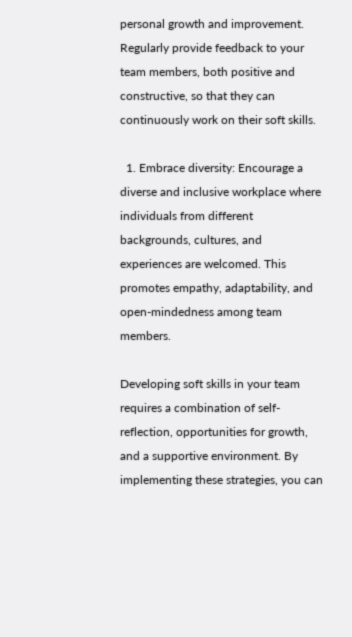personal growth and improvement. Regularly provide feedback to your team members, both positive and constructive, so that they can continuously work on their soft skills.

  1. Embrace diversity: Encourage a diverse and inclusive workplace where individuals from different backgrounds, cultures, and experiences are welcomed. This promotes empathy, adaptability, and open-mindedness among team members.

Developing soft skills in your team requires a combination of self-reflection, opportunities for growth, and a supportive environment. By implementing these strategies, you can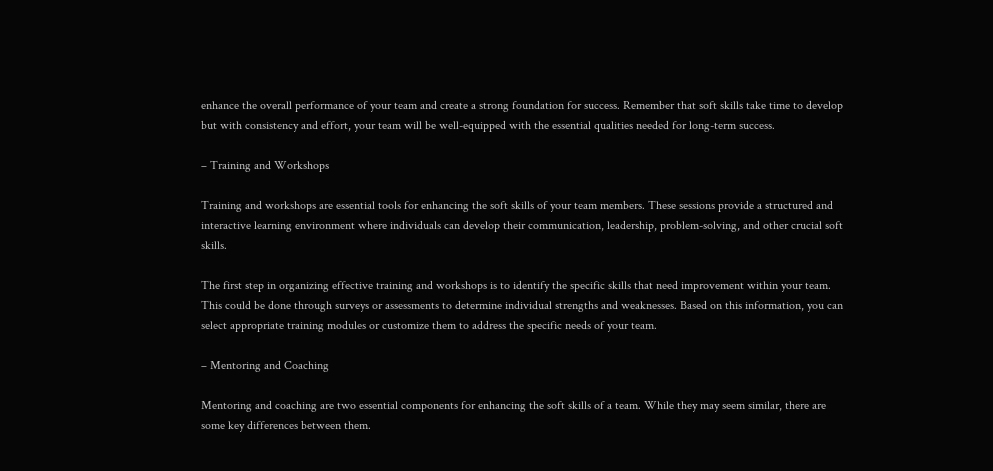enhance the overall performance of your team and create a strong foundation for success. Remember that soft skills take time to develop but with consistency and effort, your team will be well-equipped with the essential qualities needed for long-term success.

– Training and Workshops

Training and workshops are essential tools for enhancing the soft skills of your team members. These sessions provide a structured and interactive learning environment where individuals can develop their communication, leadership, problem-solving, and other crucial soft skills.

The first step in organizing effective training and workshops is to identify the specific skills that need improvement within your team. This could be done through surveys or assessments to determine individual strengths and weaknesses. Based on this information, you can select appropriate training modules or customize them to address the specific needs of your team.

– Mentoring and Coaching

Mentoring and coaching are two essential components for enhancing the soft skills of a team. While they may seem similar, there are some key differences between them.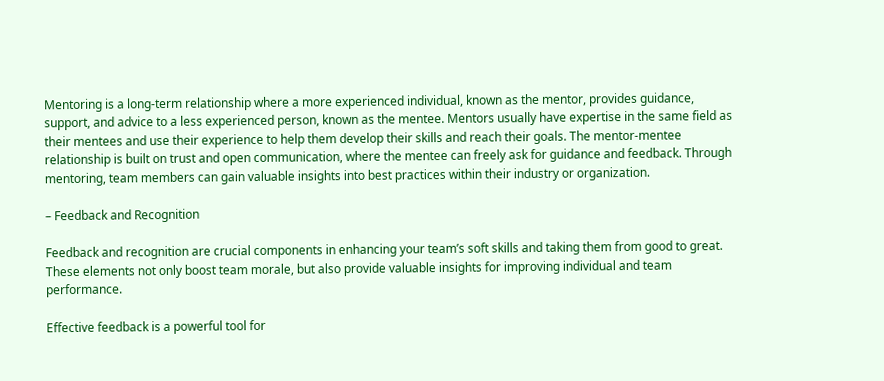Mentoring is a long-term relationship where a more experienced individual, known as the mentor, provides guidance, support, and advice to a less experienced person, known as the mentee. Mentors usually have expertise in the same field as their mentees and use their experience to help them develop their skills and reach their goals. The mentor-mentee relationship is built on trust and open communication, where the mentee can freely ask for guidance and feedback. Through mentoring, team members can gain valuable insights into best practices within their industry or organization.

– Feedback and Recognition

Feedback and recognition are crucial components in enhancing your team’s soft skills and taking them from good to great. These elements not only boost team morale, but also provide valuable insights for improving individual and team performance.

Effective feedback is a powerful tool for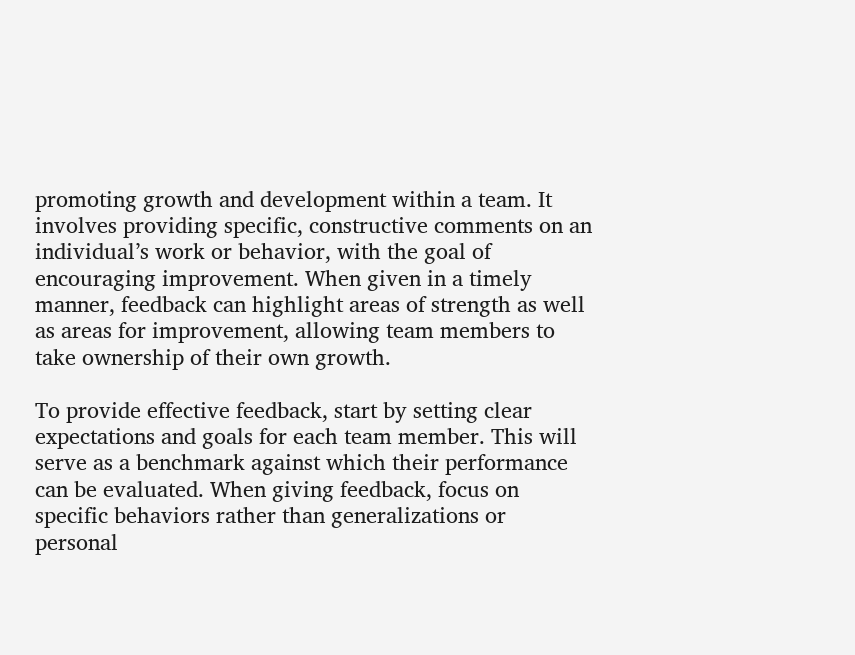promoting growth and development within a team. It involves providing specific, constructive comments on an individual’s work or behavior, with the goal of encouraging improvement. When given in a timely manner, feedback can highlight areas of strength as well as areas for improvement, allowing team members to take ownership of their own growth.

To provide effective feedback, start by setting clear expectations and goals for each team member. This will serve as a benchmark against which their performance can be evaluated. When giving feedback, focus on specific behaviors rather than generalizations or personal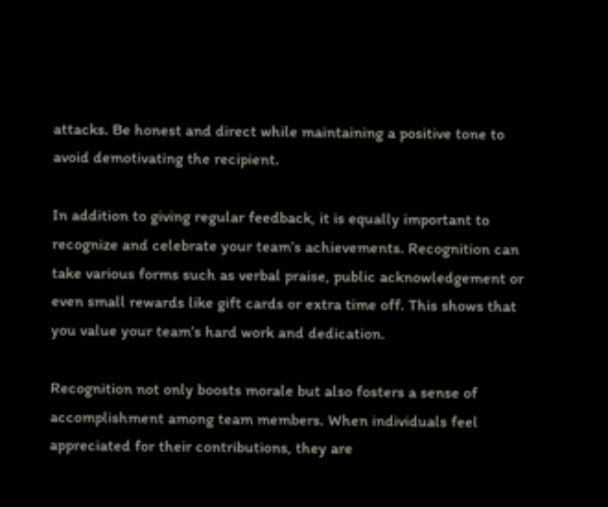attacks. Be honest and direct while maintaining a positive tone to avoid demotivating the recipient.

In addition to giving regular feedback, it is equally important to recognize and celebrate your team’s achievements. Recognition can take various forms such as verbal praise, public acknowledgement or even small rewards like gift cards or extra time off. This shows that you value your team’s hard work and dedication.

Recognition not only boosts morale but also fosters a sense of accomplishment among team members. When individuals feel appreciated for their contributions, they are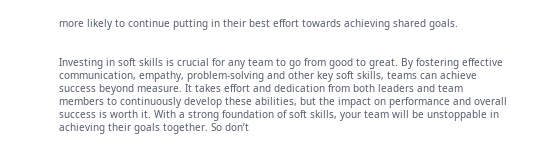more likely to continue putting in their best effort towards achieving shared goals.


Investing in soft skills is crucial for any team to go from good to great. By fostering effective communication, empathy, problem-solving and other key soft skills, teams can achieve success beyond measure. It takes effort and dedication from both leaders and team members to continuously develop these abilities, but the impact on performance and overall success is worth it. With a strong foundation of soft skills, your team will be unstoppable in achieving their goals together. So don’t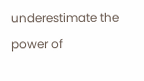underestimate the power of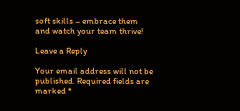soft skills – embrace them and watch your team thrive!

Leave a Reply

Your email address will not be published. Required fields are marked *